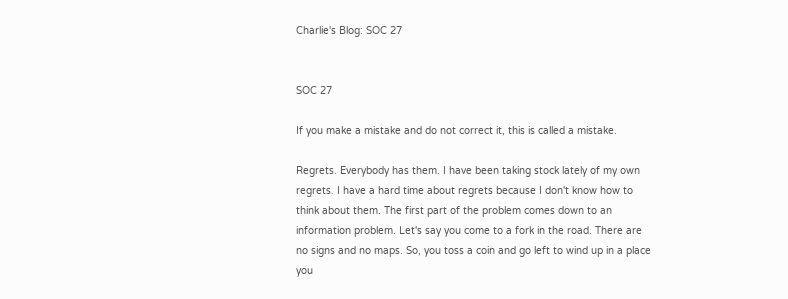Charlie's Blog: SOC 27


SOC 27

If you make a mistake and do not correct it, this is called a mistake.

Regrets. Everybody has them. I have been taking stock lately of my own regrets. I have a hard time about regrets because I don't know how to think about them. The first part of the problem comes down to an information problem. Let's say you come to a fork in the road. There are no signs and no maps. So, you toss a coin and go left to wind up in a place you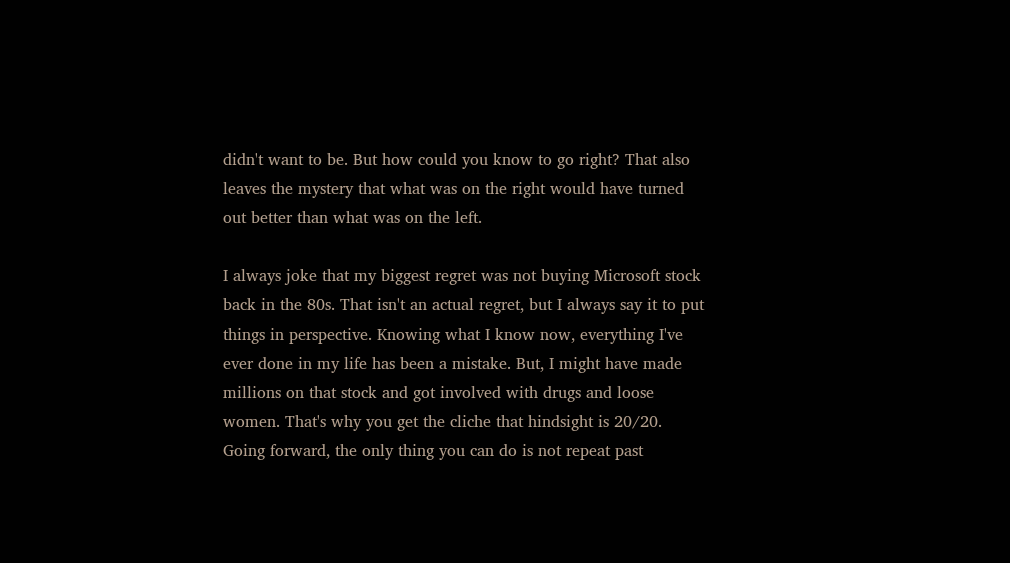didn't want to be. But how could you know to go right? That also leaves the mystery that what was on the right would have turned out better than what was on the left.

I always joke that my biggest regret was not buying Microsoft stock back in the 80s. That isn't an actual regret, but I always say it to put things in perspective. Knowing what I know now, everything I've ever done in my life has been a mistake. But, I might have made millions on that stock and got involved with drugs and loose women. That's why you get the cliche that hindsight is 20/20. Going forward, the only thing you can do is not repeat past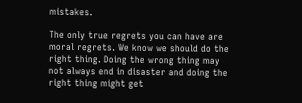mistakes.

The only true regrets you can have are moral regrets. We know we should do the right thing. Doing the wrong thing may not always end in disaster and doing the right thing might get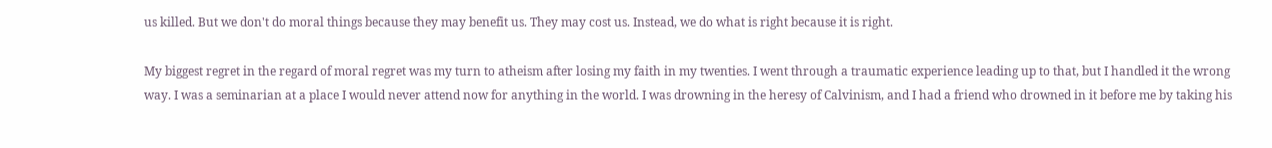us killed. But we don't do moral things because they may benefit us. They may cost us. Instead, we do what is right because it is right.

My biggest regret in the regard of moral regret was my turn to atheism after losing my faith in my twenties. I went through a traumatic experience leading up to that, but I handled it the wrong way. I was a seminarian at a place I would never attend now for anything in the world. I was drowning in the heresy of Calvinism, and I had a friend who drowned in it before me by taking his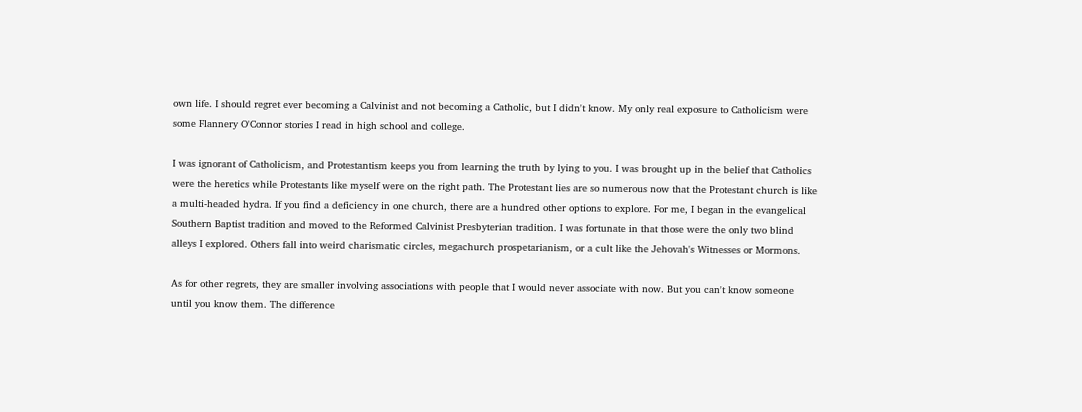own life. I should regret ever becoming a Calvinist and not becoming a Catholic, but I didn't know. My only real exposure to Catholicism were some Flannery O'Connor stories I read in high school and college.

I was ignorant of Catholicism, and Protestantism keeps you from learning the truth by lying to you. I was brought up in the belief that Catholics were the heretics while Protestants like myself were on the right path. The Protestant lies are so numerous now that the Protestant church is like a multi-headed hydra. If you find a deficiency in one church, there are a hundred other options to explore. For me, I began in the evangelical Southern Baptist tradition and moved to the Reformed Calvinist Presbyterian tradition. I was fortunate in that those were the only two blind alleys I explored. Others fall into weird charismatic circles, megachurch prospetarianism, or a cult like the Jehovah's Witnesses or Mormons.

As for other regrets, they are smaller involving associations with people that I would never associate with now. But you can't know someone until you know them. The difference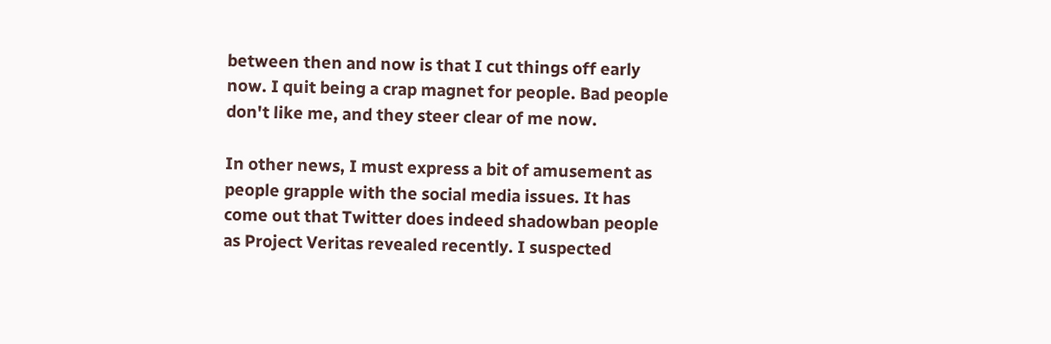between then and now is that I cut things off early now. I quit being a crap magnet for people. Bad people don't like me, and they steer clear of me now.

In other news, I must express a bit of amusement as people grapple with the social media issues. It has come out that Twitter does indeed shadowban people as Project Veritas revealed recently. I suspected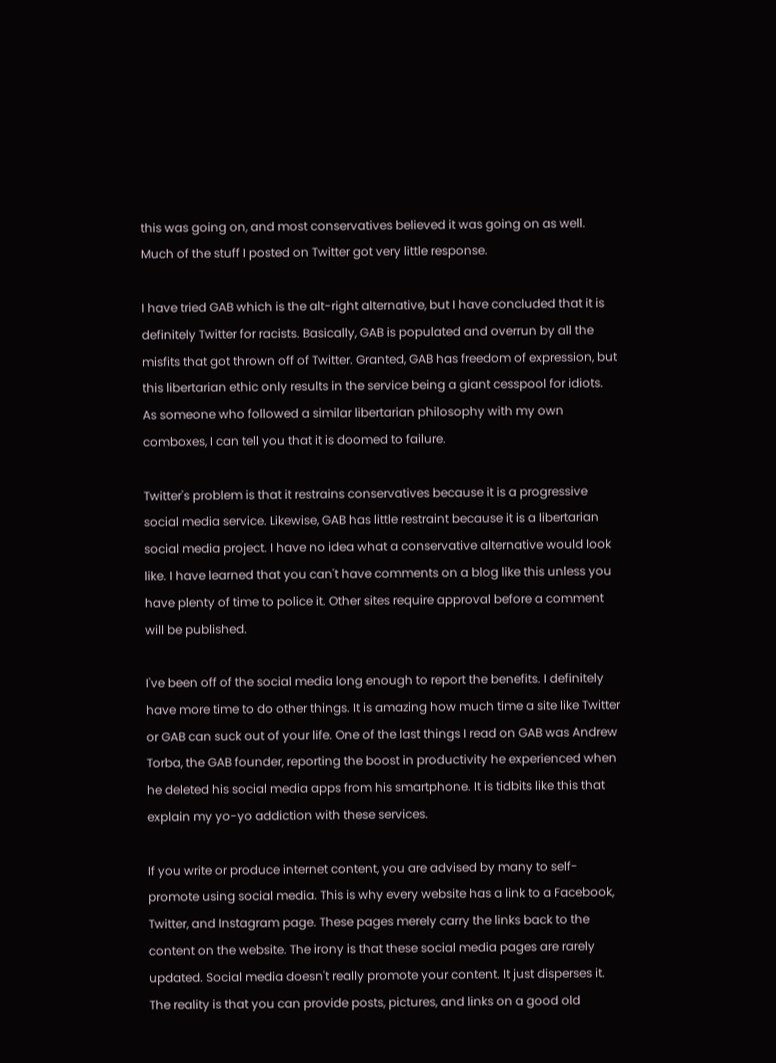this was going on, and most conservatives believed it was going on as well. Much of the stuff I posted on Twitter got very little response.

I have tried GAB which is the alt-right alternative, but I have concluded that it is definitely Twitter for racists. Basically, GAB is populated and overrun by all the misfits that got thrown off of Twitter. Granted, GAB has freedom of expression, but this libertarian ethic only results in the service being a giant cesspool for idiots. As someone who followed a similar libertarian philosophy with my own comboxes, I can tell you that it is doomed to failure.

Twitter's problem is that it restrains conservatives because it is a progressive social media service. Likewise, GAB has little restraint because it is a libertarian social media project. I have no idea what a conservative alternative would look like. I have learned that you can't have comments on a blog like this unless you have plenty of time to police it. Other sites require approval before a comment will be published.

I've been off of the social media long enough to report the benefits. I definitely have more time to do other things. It is amazing how much time a site like Twitter or GAB can suck out of your life. One of the last things I read on GAB was Andrew Torba, the GAB founder, reporting the boost in productivity he experienced when he deleted his social media apps from his smartphone. It is tidbits like this that explain my yo-yo addiction with these services.

If you write or produce internet content, you are advised by many to self-promote using social media. This is why every website has a link to a Facebook, Twitter, and Instagram page. These pages merely carry the links back to the content on the website. The irony is that these social media pages are rarely updated. Social media doesn't really promote your content. It just disperses it. The reality is that you can provide posts, pictures, and links on a good old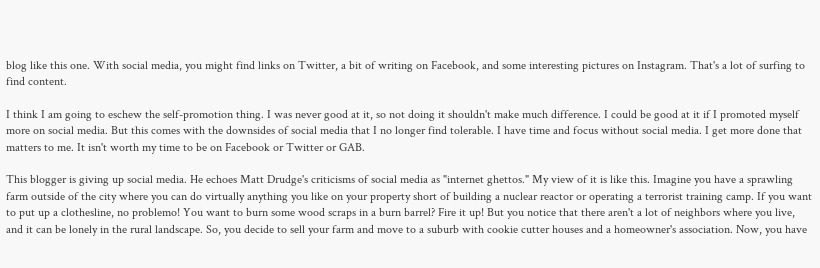blog like this one. With social media, you might find links on Twitter, a bit of writing on Facebook, and some interesting pictures on Instagram. That's a lot of surfing to find content.

I think I am going to eschew the self-promotion thing. I was never good at it, so not doing it shouldn't make much difference. I could be good at it if I promoted myself more on social media. But this comes with the downsides of social media that I no longer find tolerable. I have time and focus without social media. I get more done that matters to me. It isn't worth my time to be on Facebook or Twitter or GAB.

This blogger is giving up social media. He echoes Matt Drudge's criticisms of social media as "internet ghettos." My view of it is like this. Imagine you have a sprawling farm outside of the city where you can do virtually anything you like on your property short of building a nuclear reactor or operating a terrorist training camp. If you want to put up a clothesline, no problemo! You want to burn some wood scraps in a burn barrel? Fire it up! But you notice that there aren't a lot of neighbors where you live, and it can be lonely in the rural landscape. So, you decide to sell your farm and move to a suburb with cookie cutter houses and a homeowner's association. Now, you have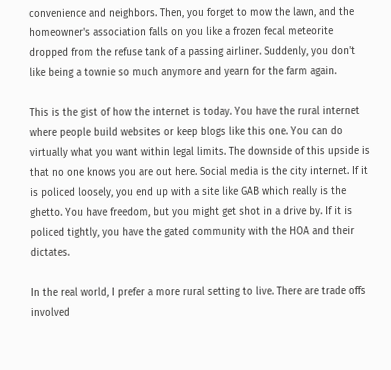convenience and neighbors. Then, you forget to mow the lawn, and the homeowner's association falls on you like a frozen fecal meteorite dropped from the refuse tank of a passing airliner. Suddenly, you don't like being a townie so much anymore and yearn for the farm again.

This is the gist of how the internet is today. You have the rural internet where people build websites or keep blogs like this one. You can do virtually what you want within legal limits. The downside of this upside is that no one knows you are out here. Social media is the city internet. If it is policed loosely, you end up with a site like GAB which really is the ghetto. You have freedom, but you might get shot in a drive by. If it is policed tightly, you have the gated community with the HOA and their dictates.

In the real world, I prefer a more rural setting to live. There are trade offs involved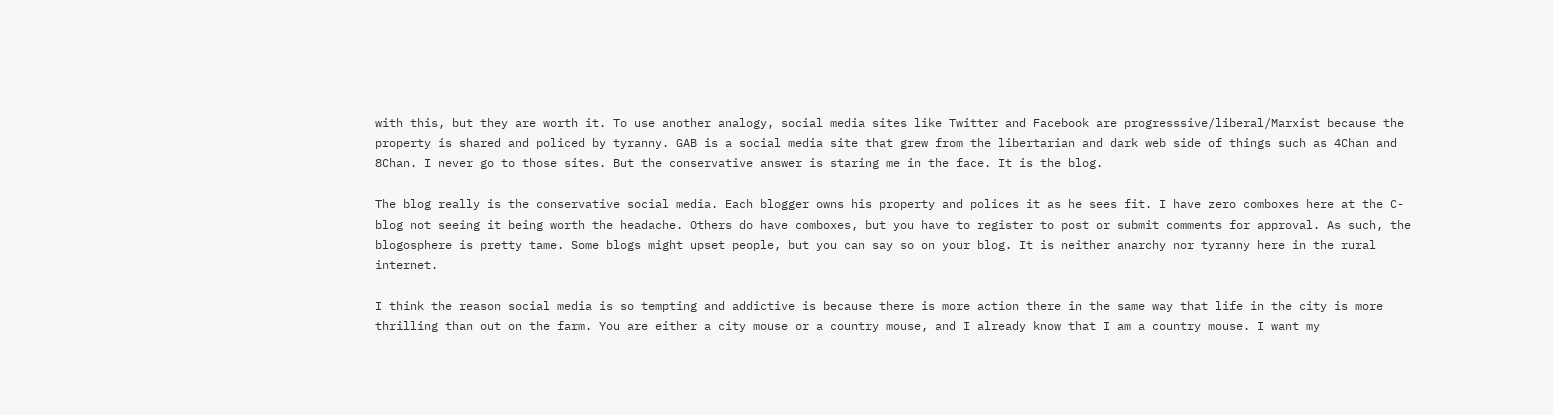with this, but they are worth it. To use another analogy, social media sites like Twitter and Facebook are progresssive/liberal/Marxist because the property is shared and policed by tyranny. GAB is a social media site that grew from the libertarian and dark web side of things such as 4Chan and 8Chan. I never go to those sites. But the conservative answer is staring me in the face. It is the blog.

The blog really is the conservative social media. Each blogger owns his property and polices it as he sees fit. I have zero comboxes here at the C-blog not seeing it being worth the headache. Others do have comboxes, but you have to register to post or submit comments for approval. As such, the blogosphere is pretty tame. Some blogs might upset people, but you can say so on your blog. It is neither anarchy nor tyranny here in the rural internet.

I think the reason social media is so tempting and addictive is because there is more action there in the same way that life in the city is more thrilling than out on the farm. You are either a city mouse or a country mouse, and I already know that I am a country mouse. I want my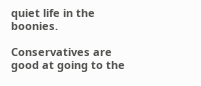quiet life in the boonies.

Conservatives are good at going to the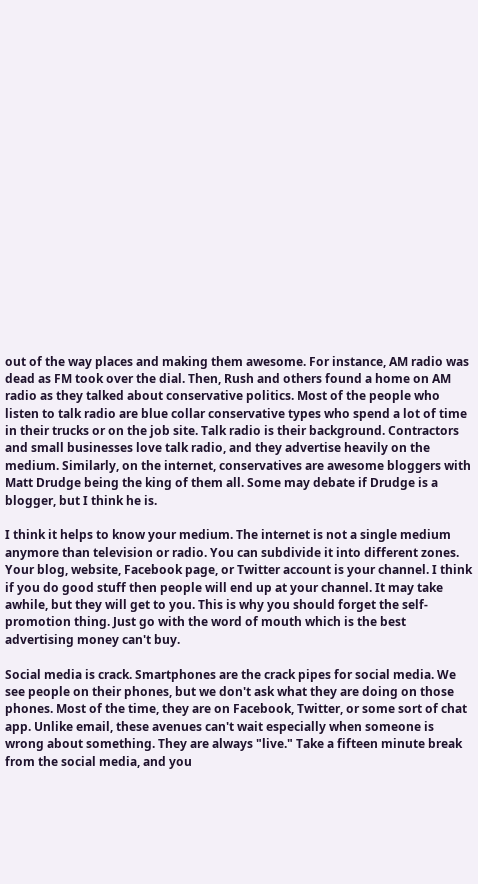out of the way places and making them awesome. For instance, AM radio was dead as FM took over the dial. Then, Rush and others found a home on AM radio as they talked about conservative politics. Most of the people who listen to talk radio are blue collar conservative types who spend a lot of time in their trucks or on the job site. Talk radio is their background. Contractors and small businesses love talk radio, and they advertise heavily on the medium. Similarly, on the internet, conservatives are awesome bloggers with Matt Drudge being the king of them all. Some may debate if Drudge is a blogger, but I think he is.

I think it helps to know your medium. The internet is not a single medium anymore than television or radio. You can subdivide it into different zones. Your blog, website, Facebook page, or Twitter account is your channel. I think if you do good stuff then people will end up at your channel. It may take awhile, but they will get to you. This is why you should forget the self-promotion thing. Just go with the word of mouth which is the best advertising money can't buy.

Social media is crack. Smartphones are the crack pipes for social media. We see people on their phones, but we don't ask what they are doing on those phones. Most of the time, they are on Facebook, Twitter, or some sort of chat app. Unlike email, these avenues can't wait especially when someone is wrong about something. They are always "live." Take a fifteen minute break from the social media, and you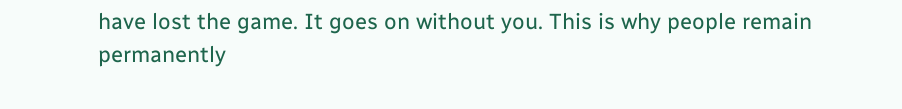have lost the game. It goes on without you. This is why people remain permanently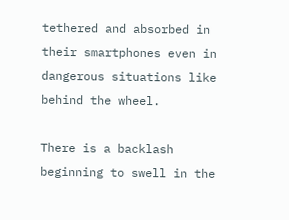tethered and absorbed in their smartphones even in dangerous situations like behind the wheel.

There is a backlash beginning to swell in the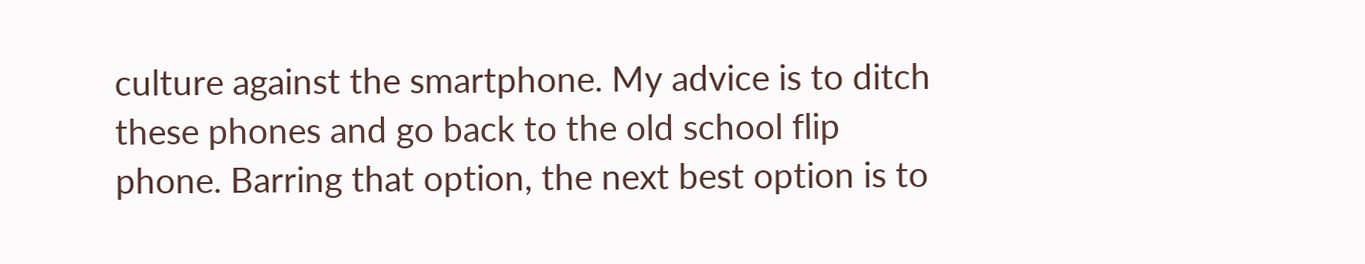culture against the smartphone. My advice is to ditch these phones and go back to the old school flip phone. Barring that option, the next best option is to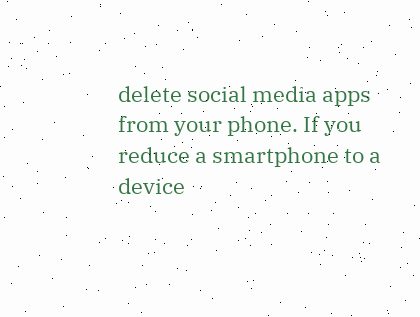delete social media apps from your phone. If you reduce a smartphone to a device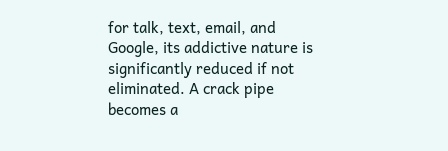for talk, text, email, and Google, its addictive nature is significantly reduced if not eliminated. A crack pipe becomes a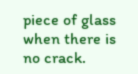piece of glass when there is no crack.